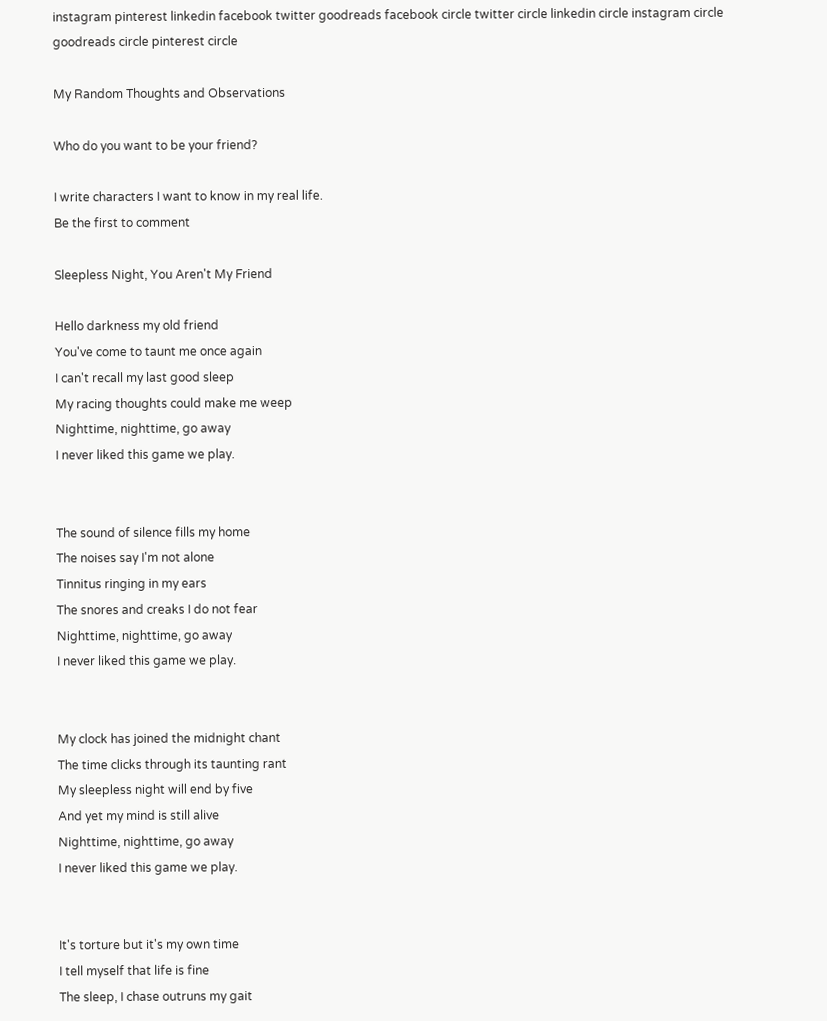instagram pinterest linkedin facebook twitter goodreads facebook circle twitter circle linkedin circle instagram circle goodreads circle pinterest circle

My Random Thoughts and Observations

Who do you want to be your friend?

I write characters I want to know in my real life.
Be the first to comment

Sleepless Night, You Aren't My Friend

Hello darkness my old friend
You've come to taunt me once again
I can't recall my last good sleep
My racing thoughts could make me weep
Nighttime, nighttime, go away
I never liked this game we play.


The sound of silence fills my home
The noises say I'm not alone
Tinnitus ringing in my ears
The snores and creaks I do not fear
Nighttime, nighttime, go away
I never liked this game we play.


My clock has joined the midnight chant
The time clicks through its taunting rant
My sleepless night will end by five
And yet my mind is still alive
Nighttime, nighttime, go away
I never liked this game we play.


It's torture but it's my own time
I tell myself that life is fine
The sleep, I chase outruns my gait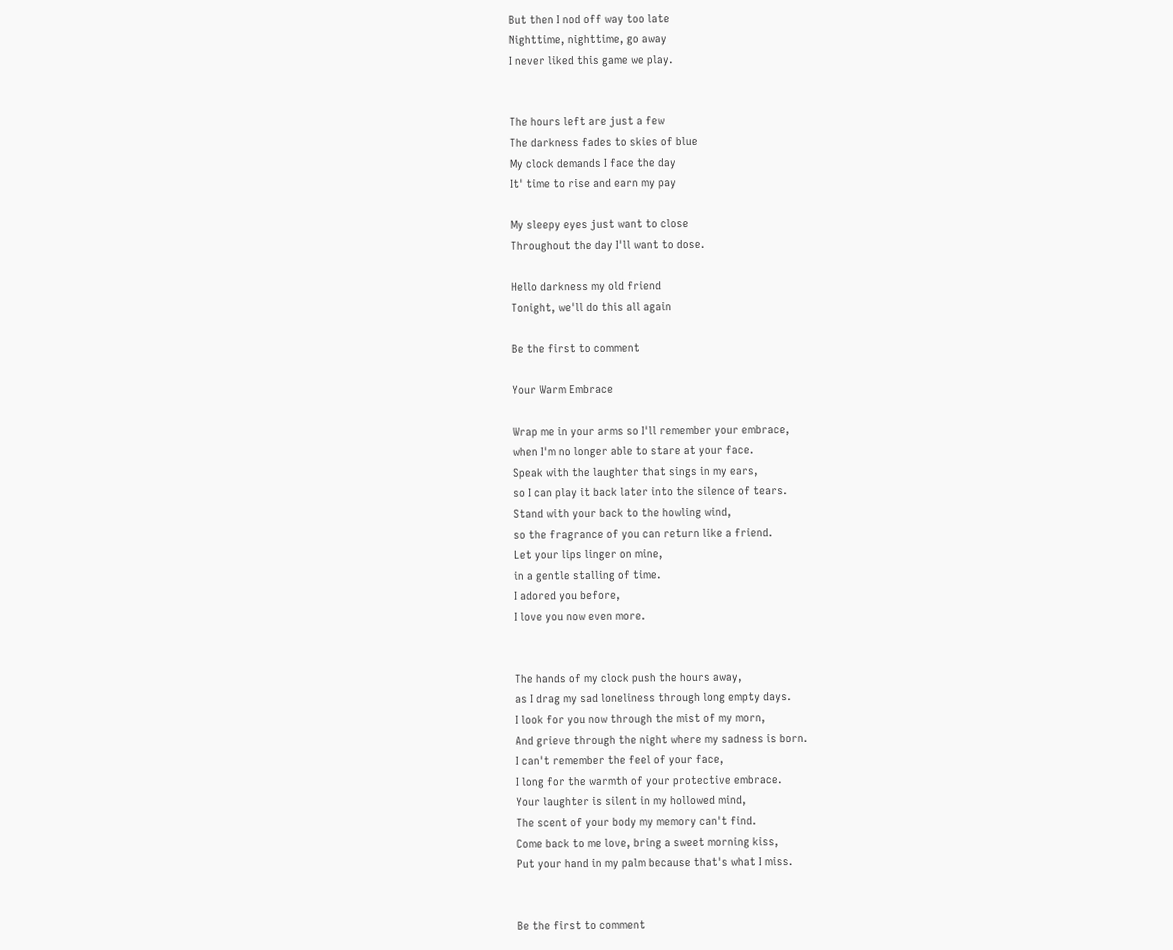But then I nod off way too late
Nighttime, nighttime, go away
I never liked this game we play.


The hours left are just a few
The darkness fades to skies of blue
My clock demands I face the day
It' time to rise and earn my pay

My sleepy eyes just want to close
Throughout the day I'll want to dose.

Hello darkness my old friend
Tonight, we'll do this all again

Be the first to comment

Your Warm Embrace

Wrap me in your arms so I'll remember your embrace,
when I'm no longer able to stare at your face.
Speak with the laughter that sings in my ears,
so I can play it back later into the silence of tears.
Stand with your back to the howling wind,
so the fragrance of you can return like a friend.
Let your lips linger on mine,
in a gentle stalling of time.
I adored you before,
I love you now even more.


The hands of my clock push the hours away,
as I drag my sad loneliness through long empty days.
I look for you now through the mist of my morn,
And grieve through the night where my sadness is born.
I can't remember the feel of your face,
I long for the warmth of your protective embrace.
Your laughter is silent in my hollowed mind,
The scent of your body my memory can't find.
Come back to me love, bring a sweet morning kiss,
Put your hand in my palm because that's what I miss.


Be the first to comment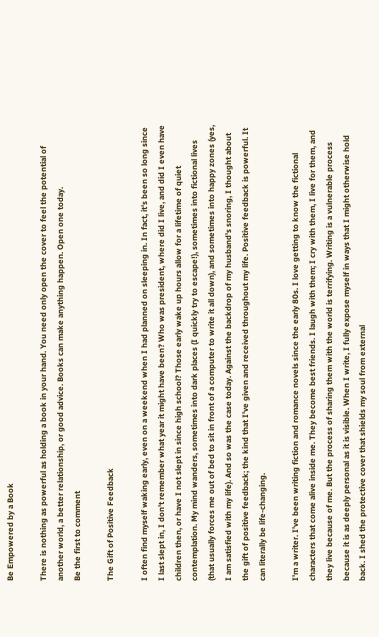Be Empowered by a Book

There is nothing as powerful as holding a book in your hand. You need only open the cover to feel the potential of another world, a better relationship, or good advice. Books can make anything happen. Open one today.
Be the first to comment

The Gift of Positive Feedback

I often find myself waking early, even on a weekend when I had planned on sleeping in. In fact, it's been so long since I last slept in, I don't remember what year it might have been? Who was president, where did I live, and did I even have children then, or have I not slept in since high school? Those early wake up hours allow for a lifetime of quiet contemplation. My mind wanders, sometimes into dark places (I quickly try to escape!), sometimes into fictional lives (that usually forces me out of bed to sit in front of a computer to write it all down), and sometimes into happy zones (yes, I am satisfied with my life). And so was the case today. Against the backdrop of my husband's snoring, I thought about the gift of positive feedback; the kind that I've given and received throughout my life. Positive feedback is powerful. It can literally be life-changing.

I'm a writer. I've been writing fiction and romance novels since the early 80s. I love getting to know the fictional characters that come alive inside me. They become best friends. I laugh with them; I cry with them, I live for them, and they live because of me. But the process of sharing them with the world is terrifying. Writing is a vulnerable process because it is as deeply personal as it is visible. When I write, I fully expose myself in ways that I might otherwise hold back. I shed the protective cover that shields my soul from external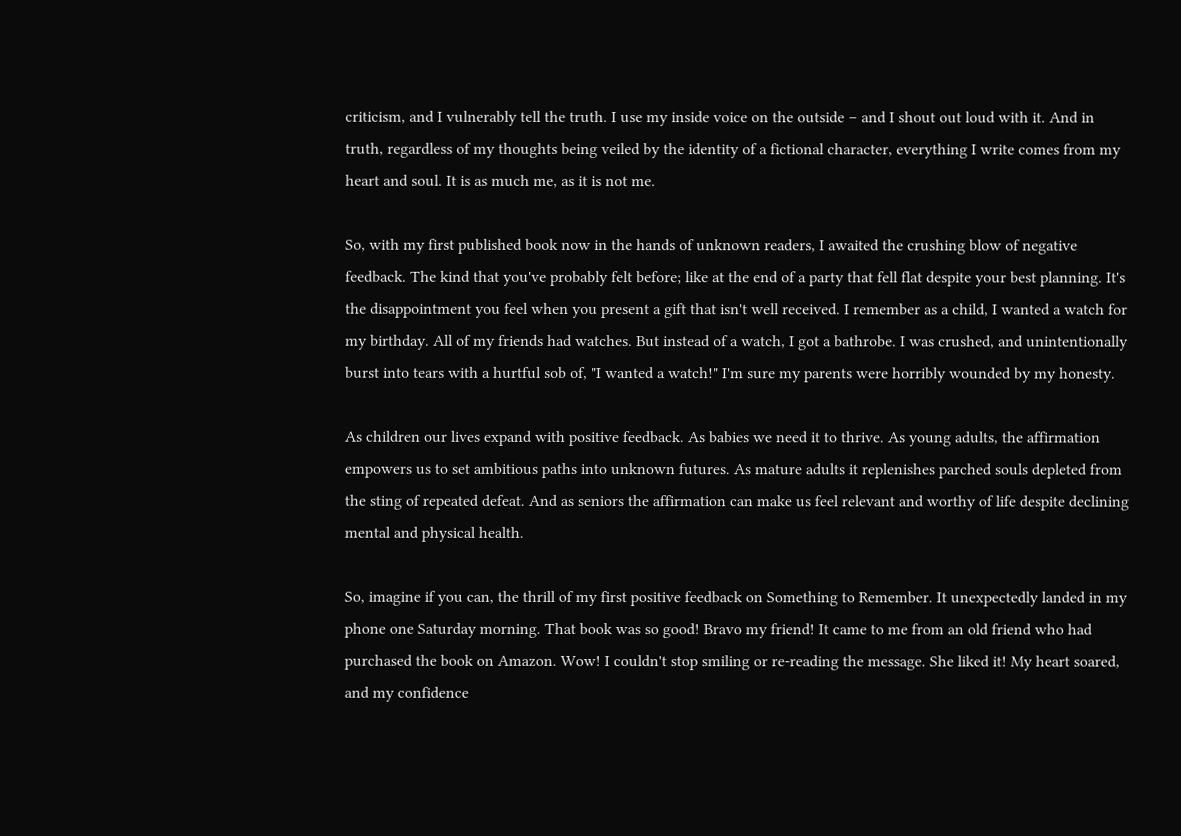criticism, and I vulnerably tell the truth. I use my inside voice on the outside – and I shout out loud with it. And in truth, regardless of my thoughts being veiled by the identity of a fictional character, everything I write comes from my heart and soul. It is as much me, as it is not me.

So, with my first published book now in the hands of unknown readers, I awaited the crushing blow of negative feedback. The kind that you've probably felt before; like at the end of a party that fell flat despite your best planning. It's the disappointment you feel when you present a gift that isn't well received. I remember as a child, I wanted a watch for my birthday. All of my friends had watches. But instead of a watch, I got a bathrobe. I was crushed, and unintentionally burst into tears with a hurtful sob of, "I wanted a watch!" I'm sure my parents were horribly wounded by my honesty.

As children our lives expand with positive feedback. As babies we need it to thrive. As young adults, the affirmation empowers us to set ambitious paths into unknown futures. As mature adults it replenishes parched souls depleted from the sting of repeated defeat. And as seniors the affirmation can make us feel relevant and worthy of life despite declining mental and physical health.

So, imagine if you can, the thrill of my first positive feedback on Something to Remember. It unexpectedly landed in my phone one Saturday morning. That book was so good! Bravo my friend! It came to me from an old friend who had purchased the book on Amazon. Wow! I couldn't stop smiling or re-reading the message. She liked it! My heart soared, and my confidence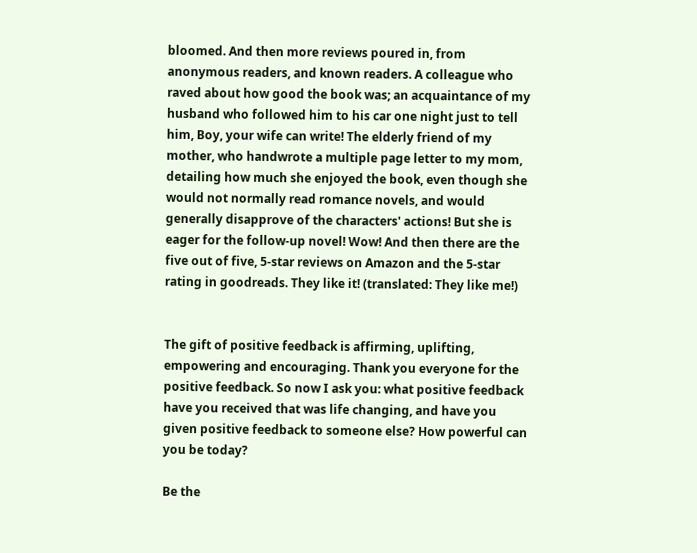bloomed. And then more reviews poured in, from anonymous readers, and known readers. A colleague who raved about how good the book was; an acquaintance of my husband who followed him to his car one night just to tell him, Boy, your wife can write! The elderly friend of my mother, who handwrote a multiple page letter to my mom, detailing how much she enjoyed the book, even though she would not normally read romance novels, and would generally disapprove of the characters' actions! But she is eager for the follow-up novel! Wow! And then there are the five out of five, 5-star reviews on Amazon and the 5-star rating in goodreads. They like it! (translated: They like me!)


The gift of positive feedback is affirming, uplifting, empowering and encouraging. Thank you everyone for the positive feedback. So now I ask you: what positive feedback have you received that was life changing, and have you given positive feedback to someone else? How powerful can you be today?

Be the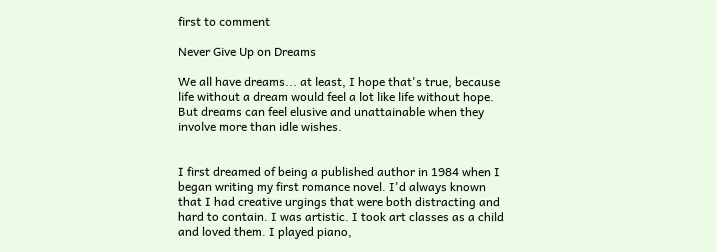first to comment

Never Give Up on Dreams

We all have dreams... at least, I hope that's true, because life without a dream would feel a lot like life without hope. But dreams can feel elusive and unattainable when they involve more than idle wishes.


I first dreamed of being a published author in 1984 when I began writing my first romance novel. I'd always known that I had creative urgings that were both distracting and hard to contain. I was artistic. I took art classes as a child and loved them. I played piano,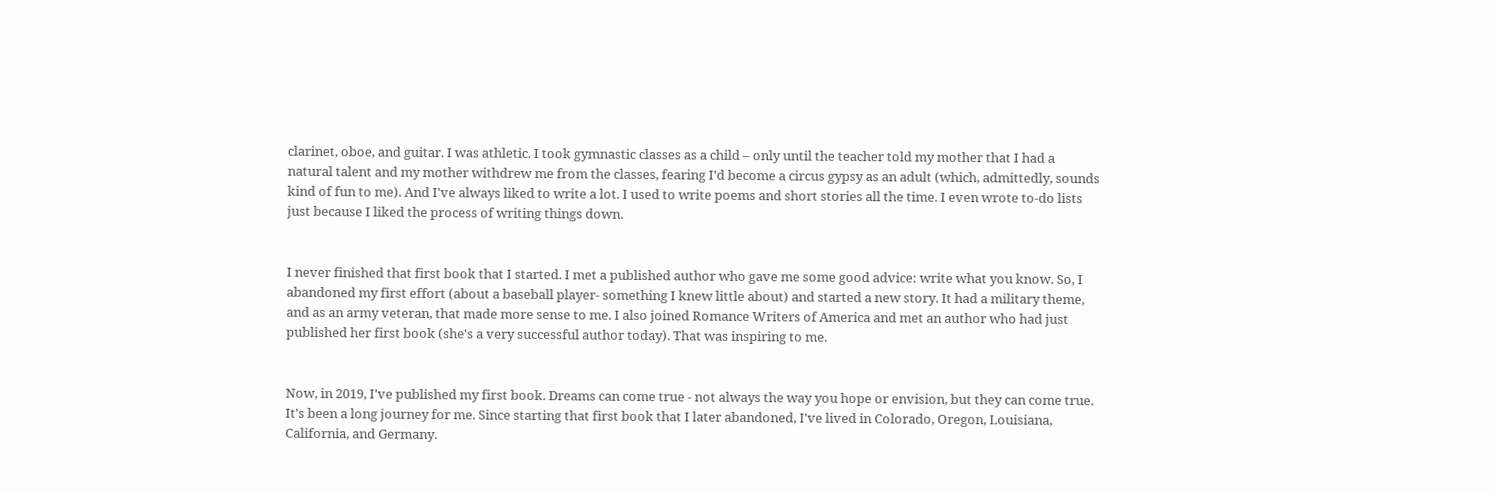clarinet, oboe, and guitar. I was athletic. I took gymnastic classes as a child – only until the teacher told my mother that I had a natural talent and my mother withdrew me from the classes, fearing I'd become a circus gypsy as an adult (which, admittedly, sounds kind of fun to me). And I've always liked to write a lot. I used to write poems and short stories all the time. I even wrote to-do lists just because I liked the process of writing things down.


I never finished that first book that I started. I met a published author who gave me some good advice: write what you know. So, I abandoned my first effort (about a baseball player- something I knew little about) and started a new story. It had a military theme, and as an army veteran, that made more sense to me. I also joined Romance Writers of America and met an author who had just published her first book (she's a very successful author today). That was inspiring to me.


Now, in 2019, I've published my first book. Dreams can come true - not always the way you hope or envision, but they can come true. It's been a long journey for me. Since starting that first book that I later abandoned, I've lived in Colorado, Oregon, Louisiana, California, and Germany.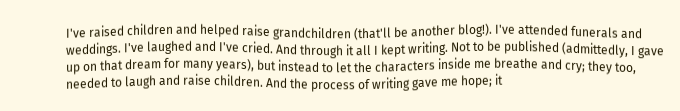I've raised children and helped raise grandchildren (that'll be another blog!). I've attended funerals and weddings. I've laughed and I've cried. And through it all I kept writing. Not to be published (admittedly, I gave up on that dream for many years), but instead to let the characters inside me breathe and cry; they too, needed to laugh and raise children. And the process of writing gave me hope; it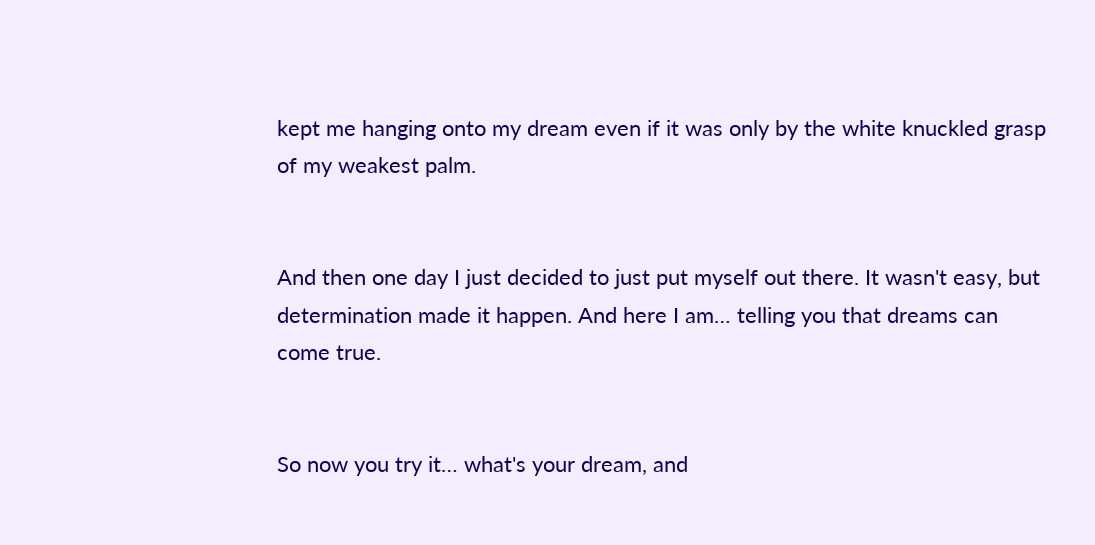kept me hanging onto my dream even if it was only by the white knuckled grasp of my weakest palm.


And then one day I just decided to just put myself out there. It wasn't easy, but determination made it happen. And here I am… telling you that dreams can come true.


So now you try it… what's your dream, and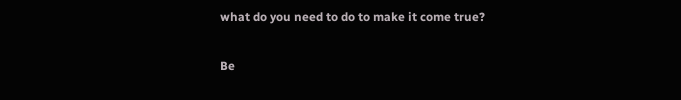what do you need to do to make it come true?

Be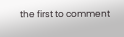the first to comment